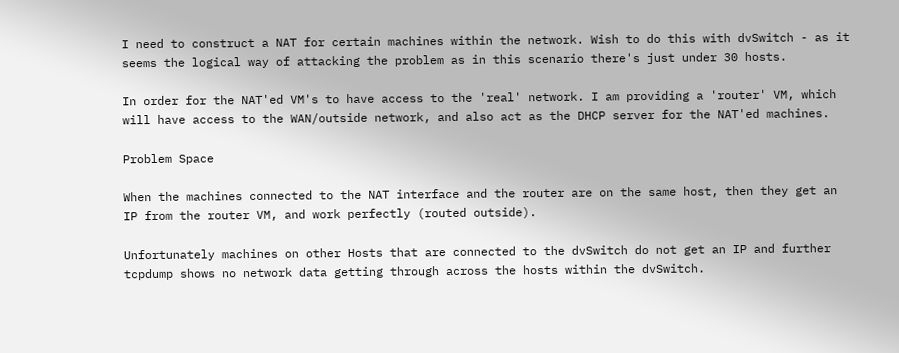I need to construct a NAT for certain machines within the network. Wish to do this with dvSwitch - as it seems the logical way of attacking the problem as in this scenario there's just under 30 hosts.

In order for the NAT'ed VM's to have access to the 'real' network. I am providing a 'router' VM, which will have access to the WAN/outside network, and also act as the DHCP server for the NAT'ed machines.

Problem Space

When the machines connected to the NAT interface and the router are on the same host, then they get an IP from the router VM, and work perfectly (routed outside).

Unfortunately machines on other Hosts that are connected to the dvSwitch do not get an IP and further tcpdump shows no network data getting through across the hosts within the dvSwitch.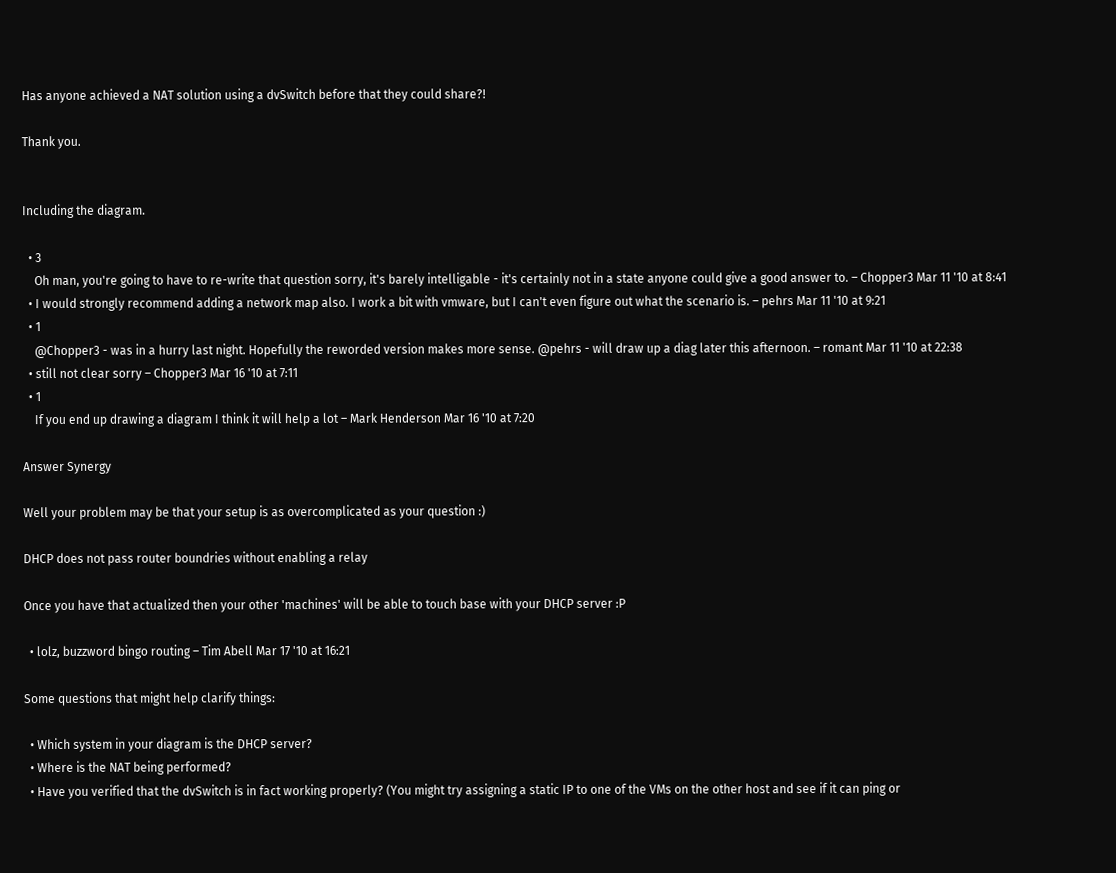Has anyone achieved a NAT solution using a dvSwitch before that they could share?!

Thank you.


Including the diagram.

  • 3
    Oh man, you're going to have to re-write that question sorry, it's barely intelligable - it's certainly not in a state anyone could give a good answer to. – Chopper3 Mar 11 '10 at 8:41
  • I would strongly recommend adding a network map also. I work a bit with vmware, but I can't even figure out what the scenario is. – pehrs Mar 11 '10 at 9:21
  • 1
    @Chopper3 - was in a hurry last night. Hopefully the reworded version makes more sense. @pehrs - will draw up a diag later this afternoon. – romant Mar 11 '10 at 22:38
  • still not clear sorry – Chopper3 Mar 16 '10 at 7:11
  • 1
    If you end up drawing a diagram I think it will help a lot – Mark Henderson Mar 16 '10 at 7:20

Answer Synergy

Well your problem may be that your setup is as overcomplicated as your question :)

DHCP does not pass router boundries without enabling a relay

Once you have that actualized then your other 'machines' will be able to touch base with your DHCP server :P

  • lolz, buzzword bingo routing – Tim Abell Mar 17 '10 at 16:21

Some questions that might help clarify things:

  • Which system in your diagram is the DHCP server?
  • Where is the NAT being performed?
  • Have you verified that the dvSwitch is in fact working properly? (You might try assigning a static IP to one of the VMs on the other host and see if it can ping or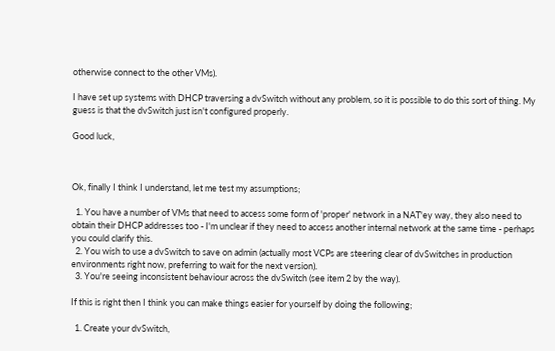otherwise connect to the other VMs).

I have set up systems with DHCP traversing a dvSwitch without any problem, so it is possible to do this sort of thing. My guess is that the dvSwitch just isn't configured properly.

Good luck,



Ok, finally I think I understand, let me test my assumptions;

  1. You have a number of VMs that need to access some form of 'proper' network in a NAT'ey way, they also need to obtain their DHCP addresses too - I'm unclear if they need to access another internal network at the same time - perhaps you could clarify this.
  2. You wish to use a dvSwitch to save on admin (actually most VCPs are steering clear of dvSwitches in production environments right now, preferring to wait for the next version).
  3. You're seeing inconsistent behaviour across the dvSwitch (see item 2 by the way).

If this is right then I think you can make things easier for yourself by doing the following;

  1. Create your dvSwitch,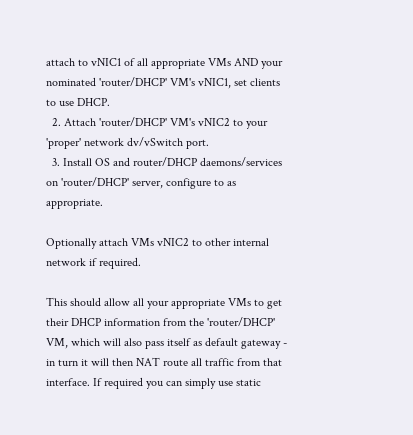attach to vNIC1 of all appropriate VMs AND your nominated 'router/DHCP' VM's vNIC1, set clients to use DHCP.
  2. Attach 'router/DHCP' VM's vNIC2 to your 'proper' network dv/vSwitch port.
  3. Install OS and router/DHCP daemons/services on 'router/DHCP' server, configure to as appropriate.

Optionally attach VMs vNIC2 to other internal network if required.

This should allow all your appropriate VMs to get their DHCP information from the 'router/DHCP' VM, which will also pass itself as default gateway - in turn it will then NAT route all traffic from that interface. If required you can simply use static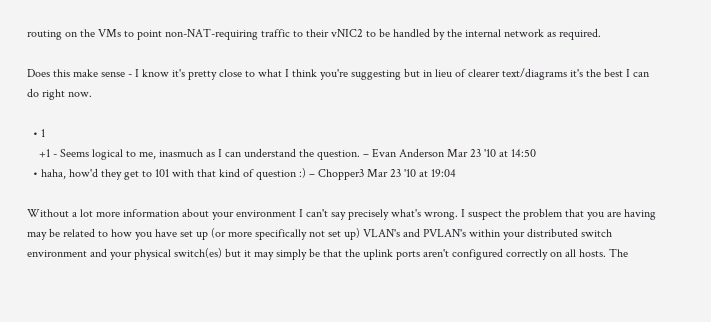routing on the VMs to point non-NAT-requiring traffic to their vNIC2 to be handled by the internal network as required.

Does this make sense - I know it's pretty close to what I think you're suggesting but in lieu of clearer text/diagrams it's the best I can do right now.

  • 1
    +1 - Seems logical to me, inasmuch as I can understand the question. – Evan Anderson Mar 23 '10 at 14:50
  • haha, how'd they get to 101 with that kind of question :) – Chopper3 Mar 23 '10 at 19:04

Without a lot more information about your environment I can't say precisely what's wrong. I suspect the problem that you are having may be related to how you have set up (or more specifically not set up) VLAN's and PVLAN's within your distributed switch environment and your physical switch(es) but it may simply be that the uplink ports aren't configured correctly on all hosts. The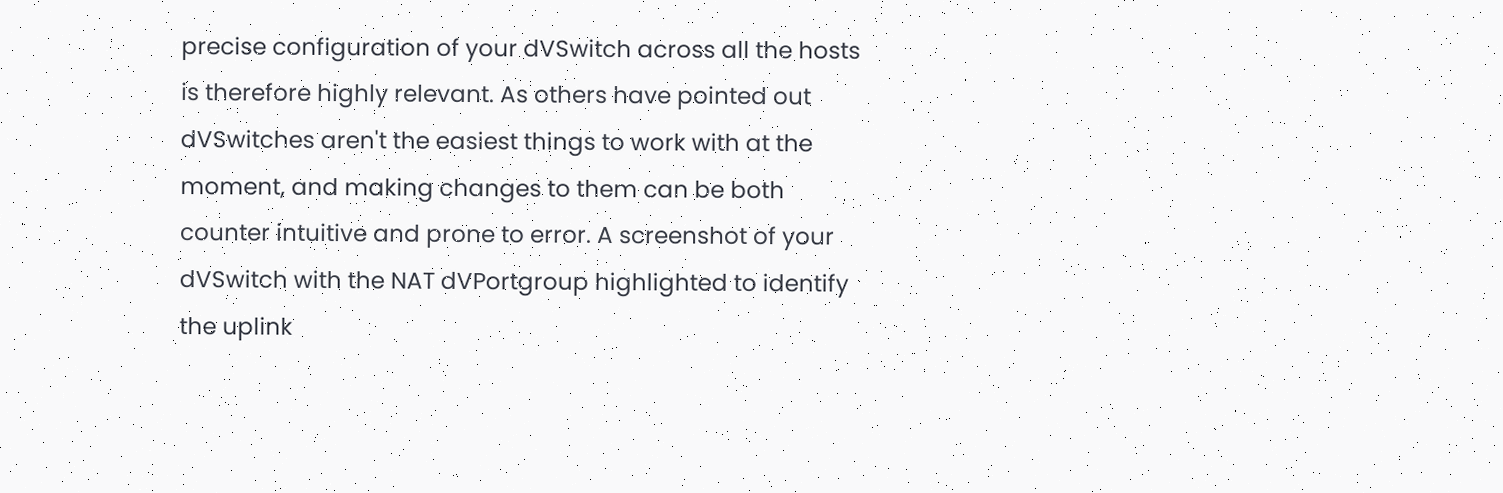precise configuration of your dVSwitch across all the hosts is therefore highly relevant. As others have pointed out dVSwitches aren't the easiest things to work with at the moment, and making changes to them can be both counter intuitive and prone to error. A screenshot of your dVSwitch with the NAT dVPortgroup highlighted to identify the uplink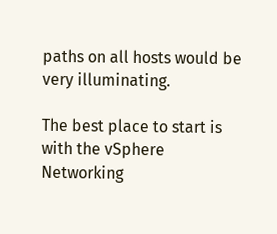paths on all hosts would be very illuminating.

The best place to start is with the vSphere Networking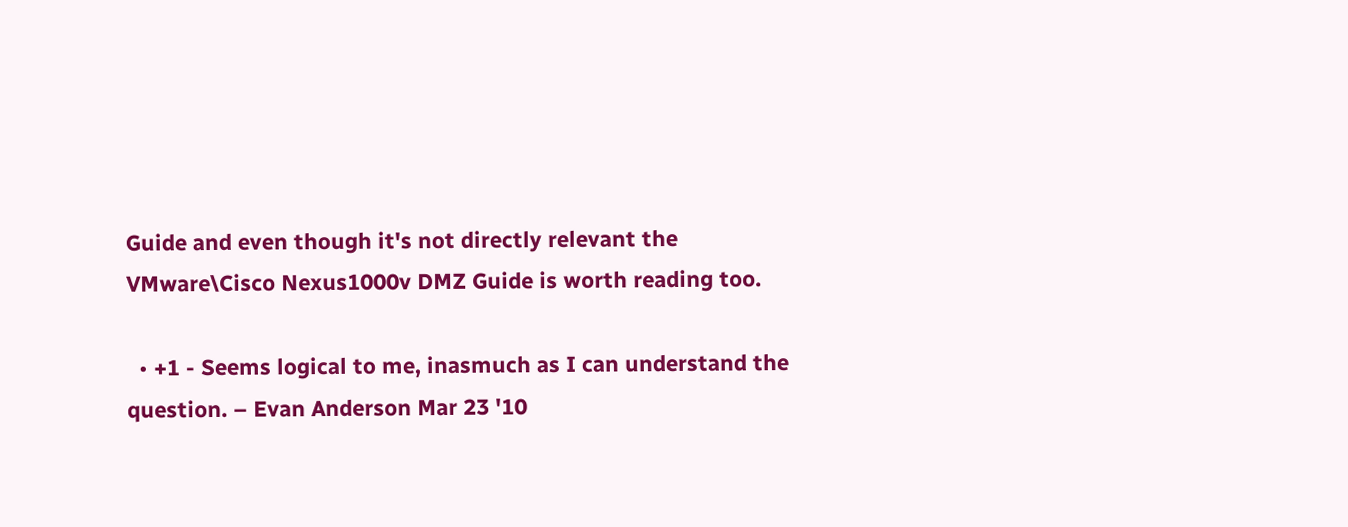Guide and even though it's not directly relevant the VMware\Cisco Nexus1000v DMZ Guide is worth reading too.

  • +1 - Seems logical to me, inasmuch as I can understand the question. – Evan Anderson Mar 23 '10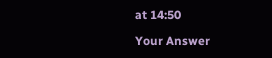at 14:50

Your Answer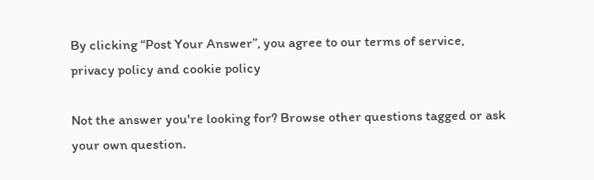By clicking “Post Your Answer”, you agree to our terms of service, privacy policy and cookie policy

Not the answer you're looking for? Browse other questions tagged or ask your own question.